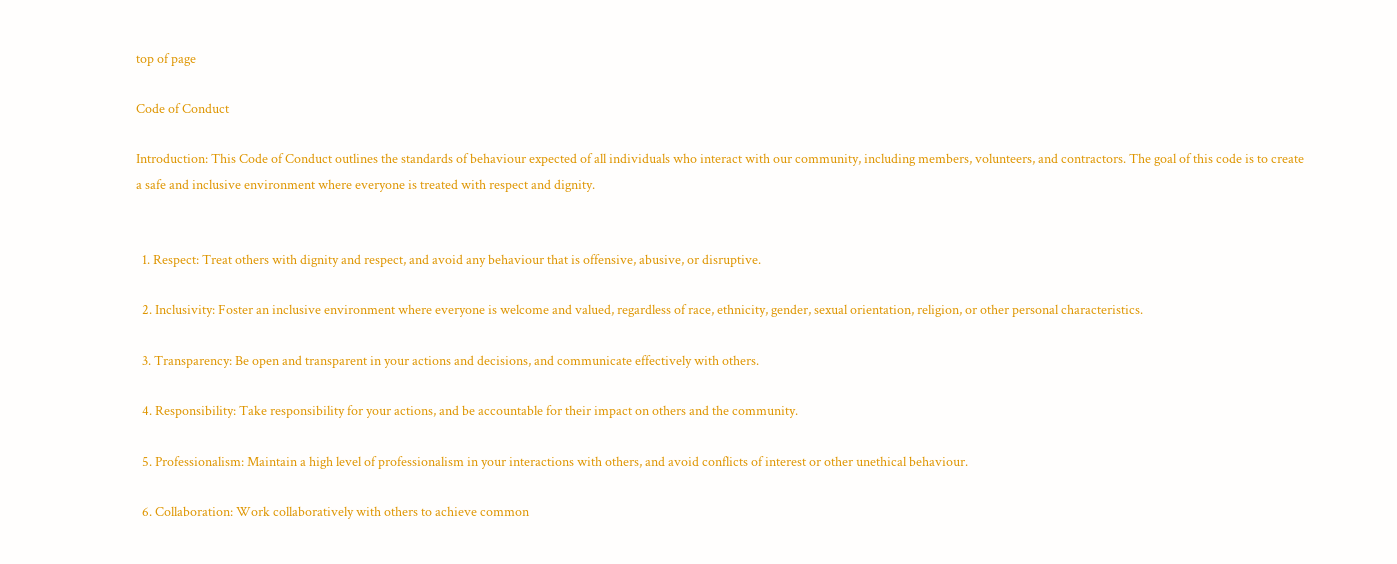top of page

Code of Conduct

Introduction: This Code of Conduct outlines the standards of behaviour expected of all individuals who interact with our community, including members, volunteers, and contractors. The goal of this code is to create a safe and inclusive environment where everyone is treated with respect and dignity.


  1. Respect: Treat others with dignity and respect, and avoid any behaviour that is offensive, abusive, or disruptive.

  2. Inclusivity: Foster an inclusive environment where everyone is welcome and valued, regardless of race, ethnicity, gender, sexual orientation, religion, or other personal characteristics.

  3. Transparency: Be open and transparent in your actions and decisions, and communicate effectively with others.

  4. Responsibility: Take responsibility for your actions, and be accountable for their impact on others and the community.

  5. Professionalism: Maintain a high level of professionalism in your interactions with others, and avoid conflicts of interest or other unethical behaviour.

  6. Collaboration: Work collaboratively with others to achieve common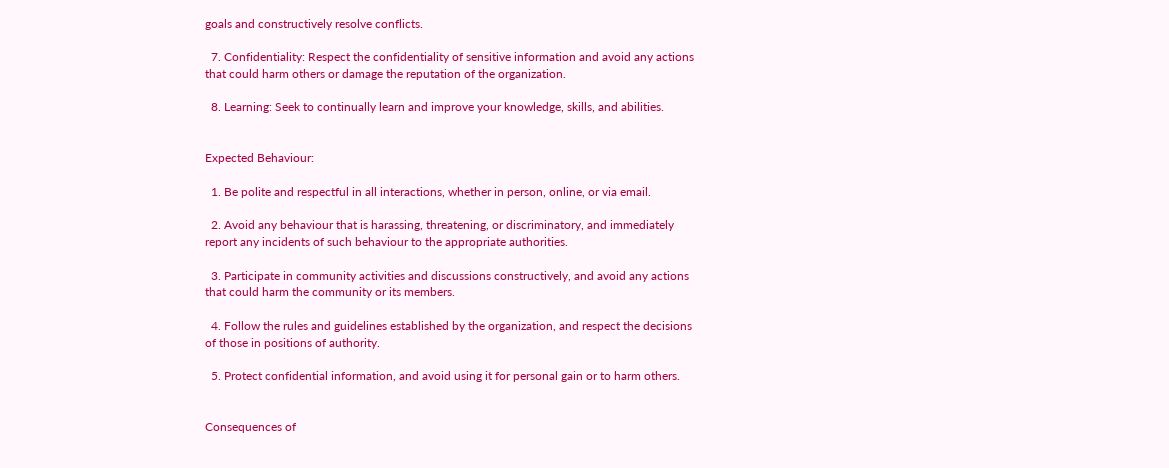goals and constructively resolve conflicts.

  7. Confidentiality: Respect the confidentiality of sensitive information and avoid any actions that could harm others or damage the reputation of the organization.

  8. Learning: Seek to continually learn and improve your knowledge, skills, and abilities.


Expected Behaviour:

  1. Be polite and respectful in all interactions, whether in person, online, or via email.

  2. Avoid any behaviour that is harassing, threatening, or discriminatory, and immediately report any incidents of such behaviour to the appropriate authorities.

  3. Participate in community activities and discussions constructively, and avoid any actions that could harm the community or its members.

  4. Follow the rules and guidelines established by the organization, and respect the decisions of those in positions of authority.

  5. Protect confidential information, and avoid using it for personal gain or to harm others.


Consequences of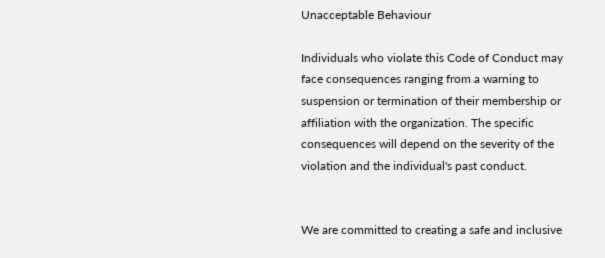Unacceptable Behaviour

Individuals who violate this Code of Conduct may face consequences ranging from a warning to suspension or termination of their membership or affiliation with the organization. The specific consequences will depend on the severity of the violation and the individual's past conduct.


We are committed to creating a safe and inclusive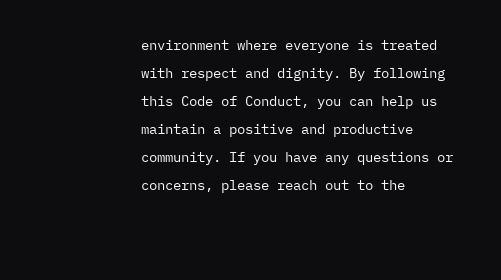environment where everyone is treated with respect and dignity. By following this Code of Conduct, you can help us maintain a positive and productive community. If you have any questions or concerns, please reach out to the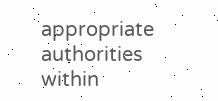appropriate authorities within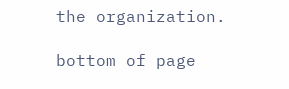the organization.

bottom of page